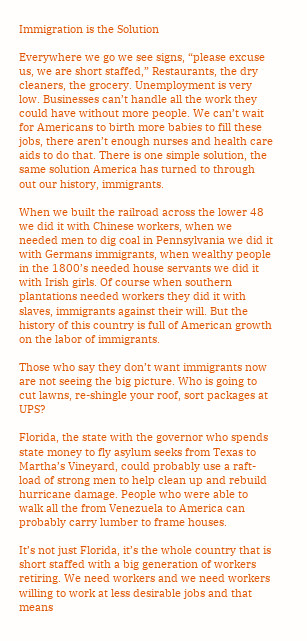Immigration is the Solution

Everywhere we go we see signs, “please excuse us, we are short staffed,” Restaurants, the dry cleaners, the grocery. Unemployment is very low. Businesses can’t handle all the work they could have without more people. We can’t wait for Americans to birth more babies to fill these jobs, there aren’t enough nurses and health care aids to do that. There is one simple solution, the same solution America has turned to through out our history, immigrants.

When we built the railroad across the lower 48 we did it with Chinese workers, when we needed men to dig coal in Pennsylvania we did it with Germans immigrants, when wealthy people in the 1800’s needed house servants we did it with Irish girls. Of course when southern plantations needed workers they did it with slaves, immigrants against their will. But the history of this country is full of American growth on the labor of immigrants.

Those who say they don’t want immigrants now are not seeing the big picture. Who is going to cut lawns, re-shingle your roof, sort packages at UPS?

Florida, the state with the governor who spends state money to fly asylum seeks from Texas to Martha’s Vineyard, could probably use a raft-load of strong men to help clean up and rebuild hurricane damage. People who were able to walk all the from Venezuela to America can probably carry lumber to frame houses.

It’s not just Florida, it’s the whole country that is short staffed with a big generation of workers retiring. We need workers and we need workers willing to work at less desirable jobs and that means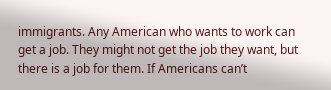immigrants. Any American who wants to work can get a job. They might not get the job they want, but there is a job for them. If Americans can’t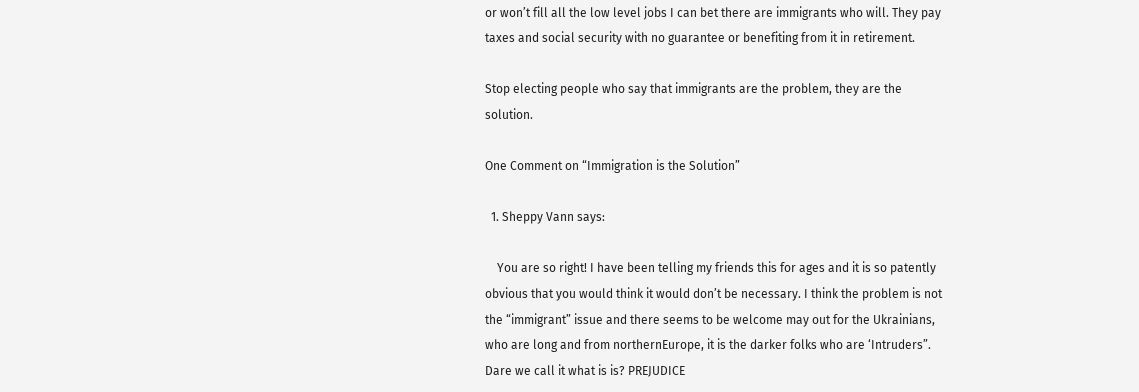or won’t fill all the low level jobs I can bet there are immigrants who will. They pay taxes and social security with no guarantee or benefiting from it in retirement.

Stop electing people who say that immigrants are the problem, they are the solution.

One Comment on “Immigration is the Solution”

  1. Sheppy Vann says:

    You are so right! I have been telling my friends this for ages and it is so patently obvious that you would think it would don’t be necessary. I think the problem is not the “immigrant” issue and there seems to be welcome may out for the Ukrainians, who are long and from northernEurope, it is the darker folks who are ‘Intruders”. Dare we call it what is is? PREJUDICE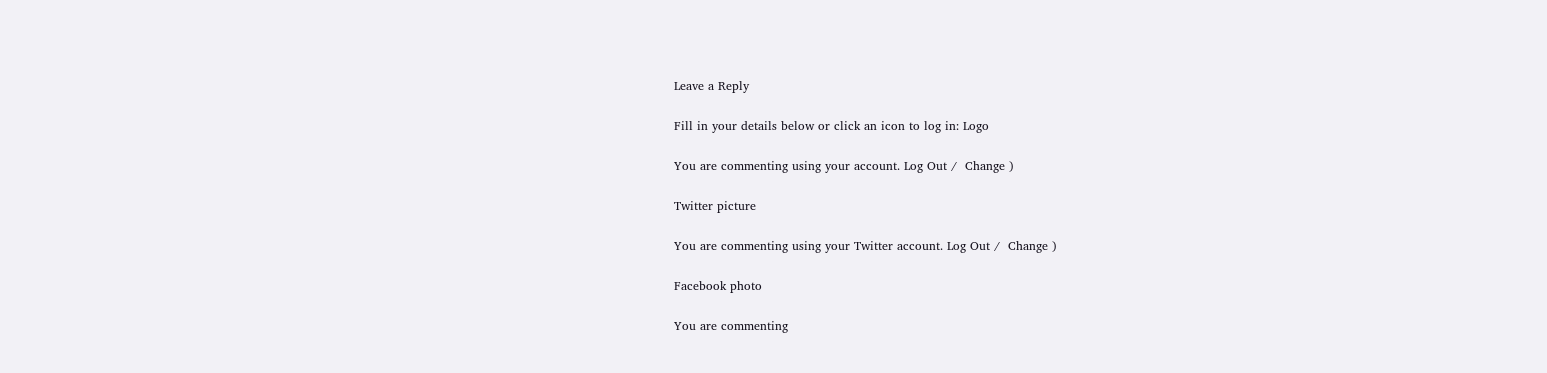Leave a Reply

Fill in your details below or click an icon to log in: Logo

You are commenting using your account. Log Out /  Change )

Twitter picture

You are commenting using your Twitter account. Log Out /  Change )

Facebook photo

You are commenting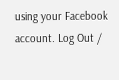using your Facebook account. Log Out /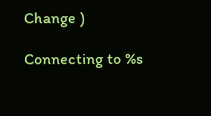Change )

Connecting to %s